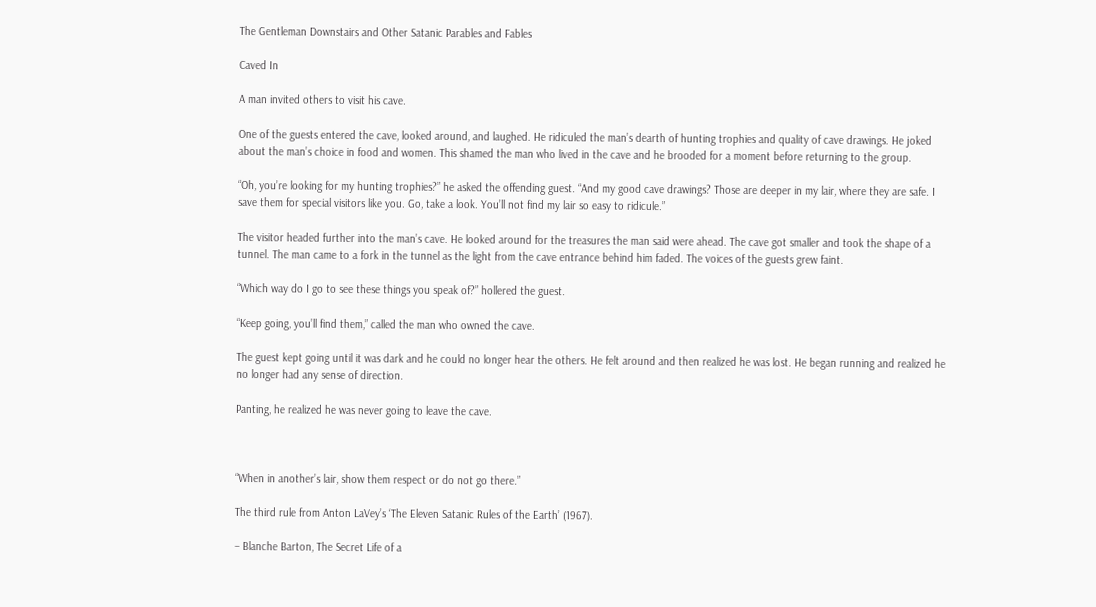The Gentleman Downstairs and Other Satanic Parables and Fables

Caved In

A man invited others to visit his cave.

One of the guests entered the cave, looked around, and laughed. He ridiculed the man’s dearth of hunting trophies and quality of cave drawings. He joked about the man’s choice in food and women. This shamed the man who lived in the cave and he brooded for a moment before returning to the group.

“Oh, you’re looking for my hunting trophies?” he asked the offending guest. “And my good cave drawings? Those are deeper in my lair, where they are safe. I save them for special visitors like you. Go, take a look. You’ll not find my lair so easy to ridicule.”

The visitor headed further into the man’s cave. He looked around for the treasures the man said were ahead. The cave got smaller and took the shape of a tunnel. The man came to a fork in the tunnel as the light from the cave entrance behind him faded. The voices of the guests grew faint.

“Which way do I go to see these things you speak of?” hollered the guest.

“Keep going, you’ll find them,” called the man who owned the cave.

The guest kept going until it was dark and he could no longer hear the others. He felt around and then realized he was lost. He began running and realized he no longer had any sense of direction.

Panting, he realized he was never going to leave the cave.



“When in another’s lair, show them respect or do not go there.”

The third rule from Anton LaVey’s ‘The Eleven Satanic Rules of the Earth’ (1967).

– Blanche Barton, The Secret Life of a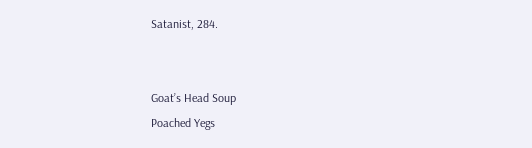Satanist, 284.


Goat’s Head Soup
Poached Yegs